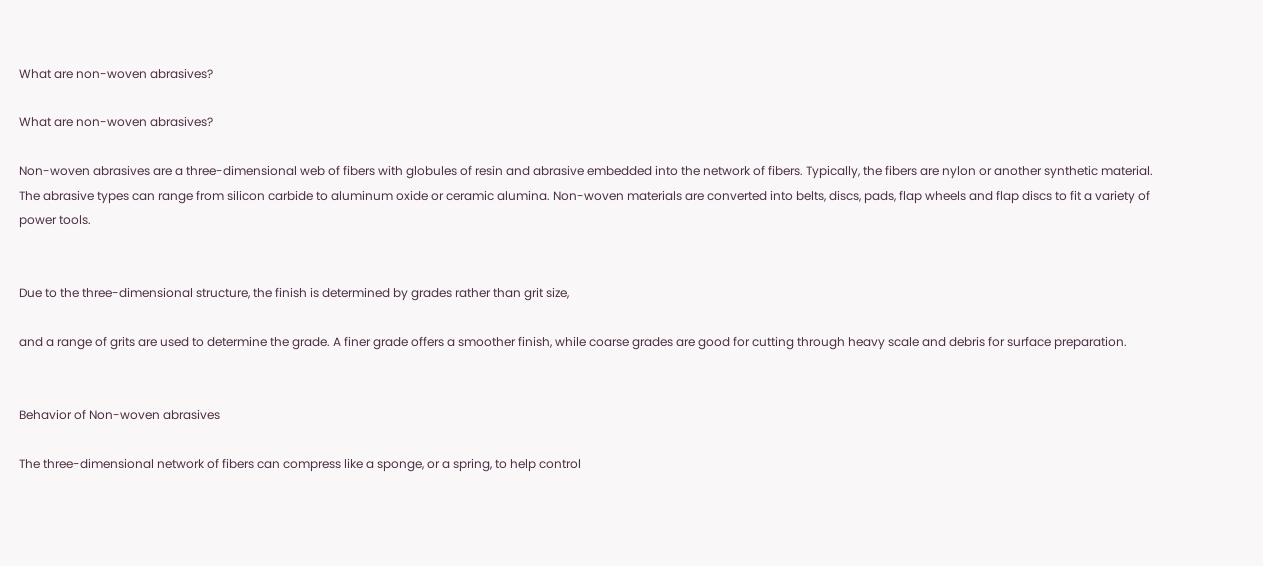What are non-woven abrasives?

What are non-woven abrasives?

Non-woven abrasives are a three-dimensional web of fibers with globules of resin and abrasive embedded into the network of fibers. Typically, the fibers are nylon or another synthetic material. The abrasive types can range from silicon carbide to aluminum oxide or ceramic alumina. Non-woven materials are converted into belts, discs, pads, flap wheels and flap discs to fit a variety of power tools.


Due to the three-dimensional structure, the finish is determined by grades rather than grit size,

and a range of grits are used to determine the grade. A finer grade offers a smoother finish, while coarse grades are good for cutting through heavy scale and debris for surface preparation.


Behavior of Non-woven abrasives

The three-dimensional network of fibers can compress like a sponge, or a spring, to help control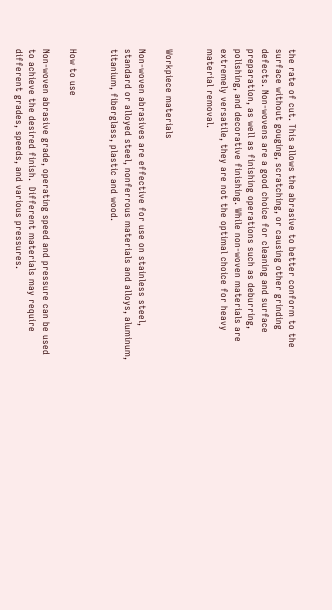the rate of cut. This allows the abrasive to better conform to the surface without gouging, scratching, or causing other grinding defects. Non-wovens are a good choice for cleaning and surface preparation, as well as finishing operations such as deburring, polishing, and decorative finishing. While non-woven materials are extremely versatile, they are not the optimal choice for heavy material removal.


Workpiece materials

Non-woven abrasives are effective for use on stainless steel, standard or alloyed steel, nonferrous materials and alloys, aluminum, titanium, fiberglass, plastic and wood.


How to use

Non-woven abrasive grade, operating speed and pressure can be used to achieve the desired finish.  Different materials may require different grades, speeds, and various pressures.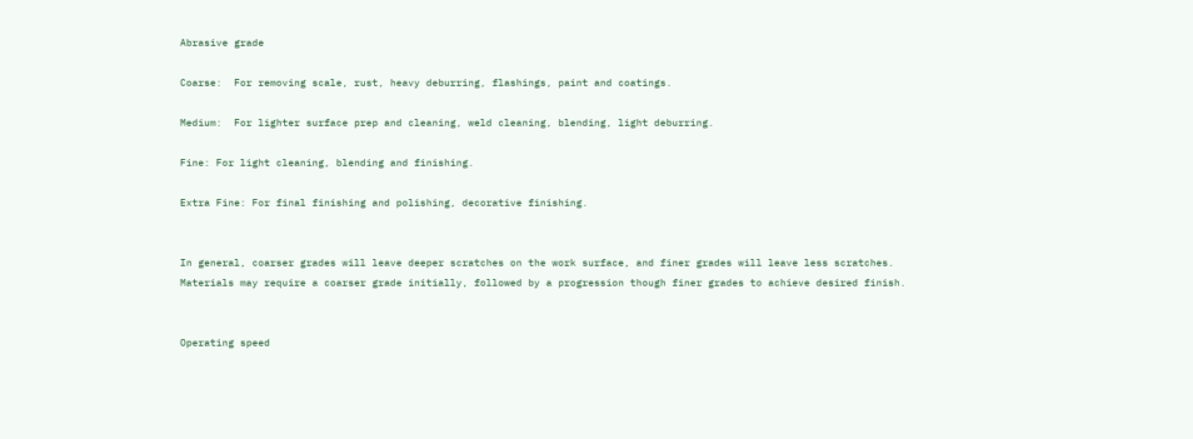Abrasive grade

Coarse:  For removing scale, rust, heavy deburring, flashings, paint and coatings.

Medium:  For lighter surface prep and cleaning, weld cleaning, blending, light deburring.

Fine: For light cleaning, blending and finishing.

Extra Fine: For final finishing and polishing, decorative finishing.


In general, coarser grades will leave deeper scratches on the work surface, and finer grades will leave less scratches.  Materials may require a coarser grade initially, followed by a progression though finer grades to achieve desired finish.


Operating speed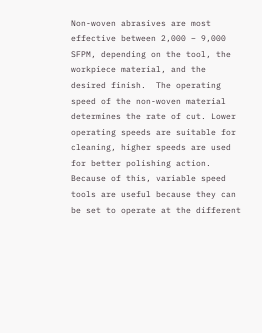Non-woven abrasives are most effective between 2,000 – 9,000 SFPM, depending on the tool, the workpiece material, and the desired finish.  The operating speed of the non-woven material determines the rate of cut. Lower operating speeds are suitable for cleaning, higher speeds are used for better polishing action.  Because of this, variable speed tools are useful because they can be set to operate at the different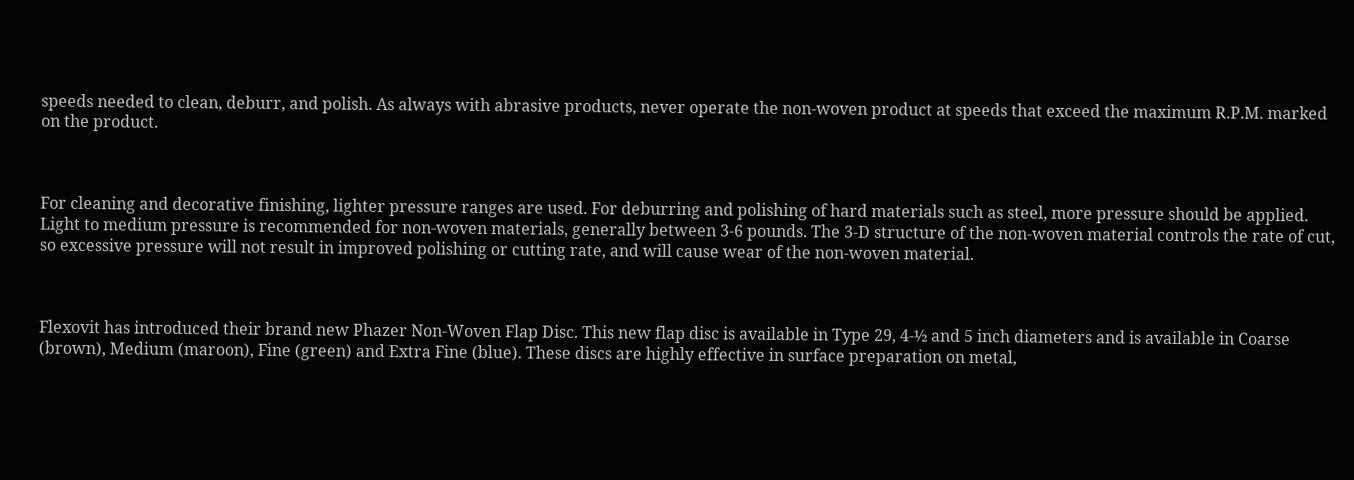speeds needed to clean, deburr, and polish. As always with abrasive products, never operate the non-woven product at speeds that exceed the maximum R.P.M. marked on the product.



For cleaning and decorative finishing, lighter pressure ranges are used. For deburring and polishing of hard materials such as steel, more pressure should be applied. Light to medium pressure is recommended for non-woven materials, generally between 3-6 pounds. The 3-D structure of the non-woven material controls the rate of cut, so excessive pressure will not result in improved polishing or cutting rate, and will cause wear of the non-woven material.



Flexovit has introduced their brand new Phazer Non-Woven Flap Disc. This new flap disc is available in Type 29, 4-½ and 5 inch diameters and is available in Coarse (brown), Medium (maroon), Fine (green) and Extra Fine (blue). These discs are highly effective in surface preparation on metal,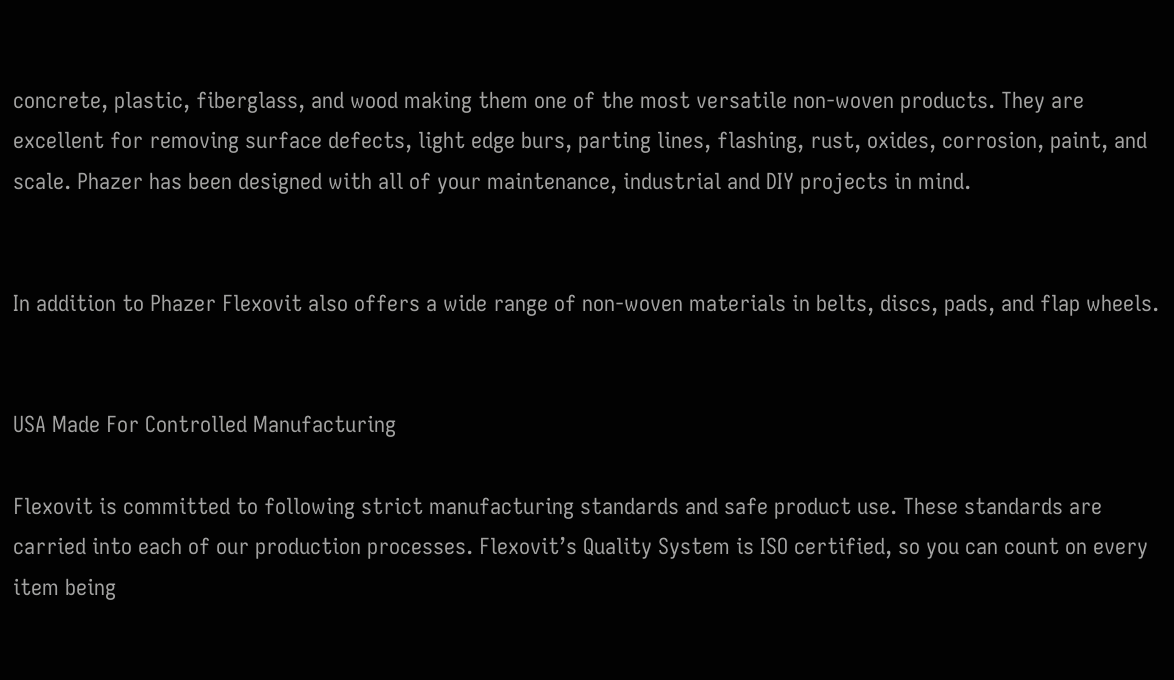concrete, plastic, fiberglass, and wood making them one of the most versatile non-woven products. They are excellent for removing surface defects, light edge burs, parting lines, flashing, rust, oxides, corrosion, paint, and scale. Phazer has been designed with all of your maintenance, industrial and DIY projects in mind.


In addition to Phazer Flexovit also offers a wide range of non-woven materials in belts, discs, pads, and flap wheels.


USA Made For Controlled Manufacturing

Flexovit is committed to following strict manufacturing standards and safe product use. These standards are carried into each of our production processes. Flexovit’s Quality System is ISO certified, so you can count on every item being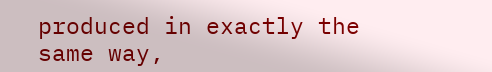produced in exactly the same way,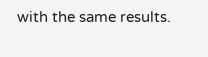with the same results.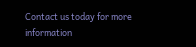Contact us today for more information